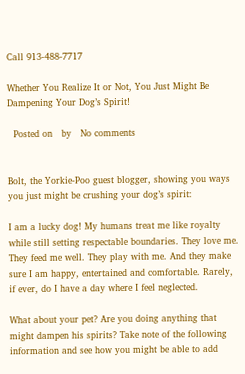Call 913-488-7717

Whether You Realize It or Not, You Just Might Be Dampening Your Dog’s Spirit!

  Posted on   by   No comments


Bolt, the Yorkie-Poo guest blogger, showing you ways you just might be crushing your dog’s spirit:

I am a lucky dog! My humans treat me like royalty while still setting respectable boundaries. They love me. They feed me well. They play with me. And they make sure I am happy, entertained and comfortable. Rarely, if ever, do I have a day where I feel neglected.

What about your pet? Are you doing anything that might dampen his spirits? Take note of the following information and see how you might be able to add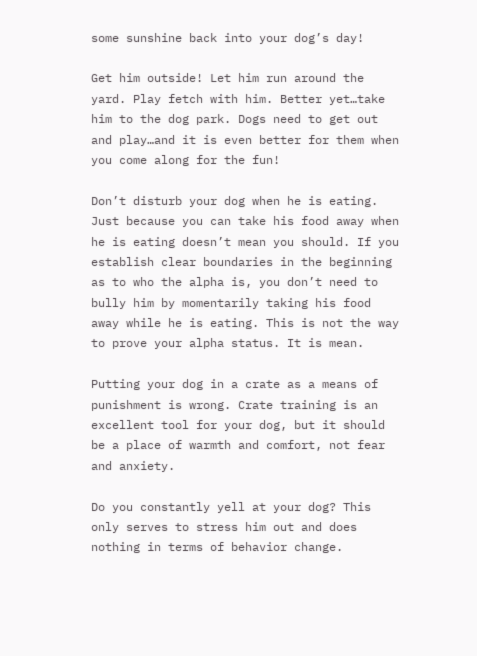some sunshine back into your dog’s day!

Get him outside! Let him run around the yard. Play fetch with him. Better yet…take him to the dog park. Dogs need to get out and play…and it is even better for them when you come along for the fun!

Don’t disturb your dog when he is eating. Just because you can take his food away when he is eating doesn’t mean you should. If you establish clear boundaries in the beginning as to who the alpha is, you don’t need to bully him by momentarily taking his food away while he is eating. This is not the way to prove your alpha status. It is mean.

Putting your dog in a crate as a means of punishment is wrong. Crate training is an excellent tool for your dog, but it should be a place of warmth and comfort, not fear and anxiety.

Do you constantly yell at your dog? This only serves to stress him out and does nothing in terms of behavior change.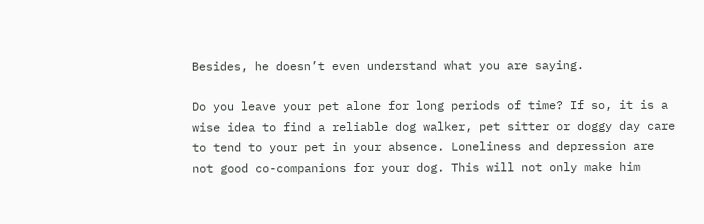Besides, he doesn’t even understand what you are saying.

Do you leave your pet alone for long periods of time? If so, it is a wise idea to find a reliable dog walker, pet sitter or doggy day care to tend to your pet in your absence. Loneliness and depression are not good co-companions for your dog. This will not only make him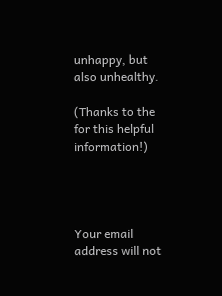unhappy, but also unhealthy.

(Thanks to the for this helpful information!)




Your email address will not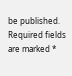be published. Required fields are marked *